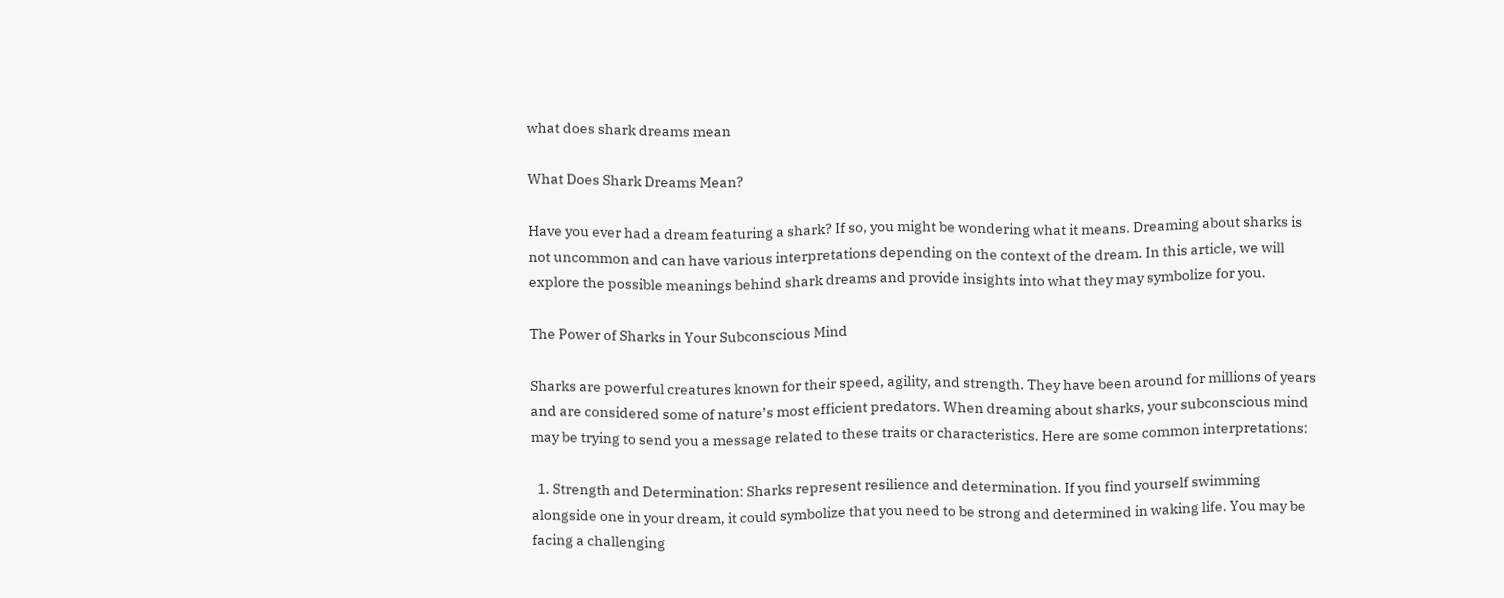what does shark dreams mean

What Does Shark Dreams Mean?

Have you ever had a dream featuring a shark? If so, you might be wondering what it means. Dreaming about sharks is not uncommon and can have various interpretations depending on the context of the dream. In this article, we will explore the possible meanings behind shark dreams and provide insights into what they may symbolize for you.

The Power of Sharks in Your Subconscious Mind

Sharks are powerful creatures known for their speed, agility, and strength. They have been around for millions of years and are considered some of nature’s most efficient predators. When dreaming about sharks, your subconscious mind may be trying to send you a message related to these traits or characteristics. Here are some common interpretations:

  1. Strength and Determination: Sharks represent resilience and determination. If you find yourself swimming alongside one in your dream, it could symbolize that you need to be strong and determined in waking life. You may be facing a challenging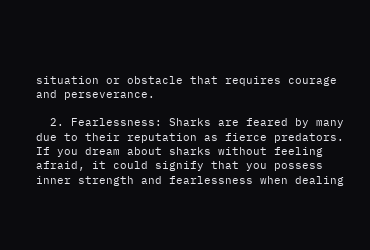situation or obstacle that requires courage and perseverance.

  2. Fearlessness: Sharks are feared by many due to their reputation as fierce predators. If you dream about sharks without feeling afraid, it could signify that you possess inner strength and fearlessness when dealing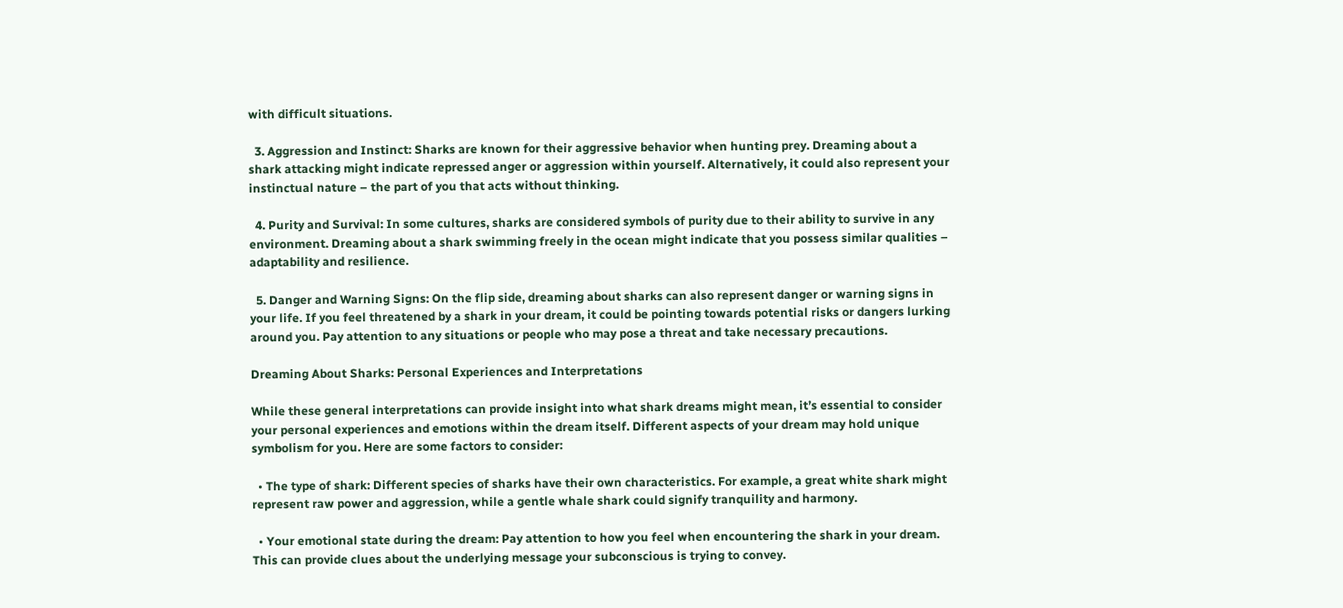with difficult situations.

  3. Aggression and Instinct: Sharks are known for their aggressive behavior when hunting prey. Dreaming about a shark attacking might indicate repressed anger or aggression within yourself. Alternatively, it could also represent your instinctual nature – the part of you that acts without thinking.

  4. Purity and Survival: In some cultures, sharks are considered symbols of purity due to their ability to survive in any environment. Dreaming about a shark swimming freely in the ocean might indicate that you possess similar qualities – adaptability and resilience.

  5. Danger and Warning Signs: On the flip side, dreaming about sharks can also represent danger or warning signs in your life. If you feel threatened by a shark in your dream, it could be pointing towards potential risks or dangers lurking around you. Pay attention to any situations or people who may pose a threat and take necessary precautions.

Dreaming About Sharks: Personal Experiences and Interpretations

While these general interpretations can provide insight into what shark dreams might mean, it’s essential to consider your personal experiences and emotions within the dream itself. Different aspects of your dream may hold unique symbolism for you. Here are some factors to consider:

  • The type of shark: Different species of sharks have their own characteristics. For example, a great white shark might represent raw power and aggression, while a gentle whale shark could signify tranquility and harmony.

  • Your emotional state during the dream: Pay attention to how you feel when encountering the shark in your dream. This can provide clues about the underlying message your subconscious is trying to convey.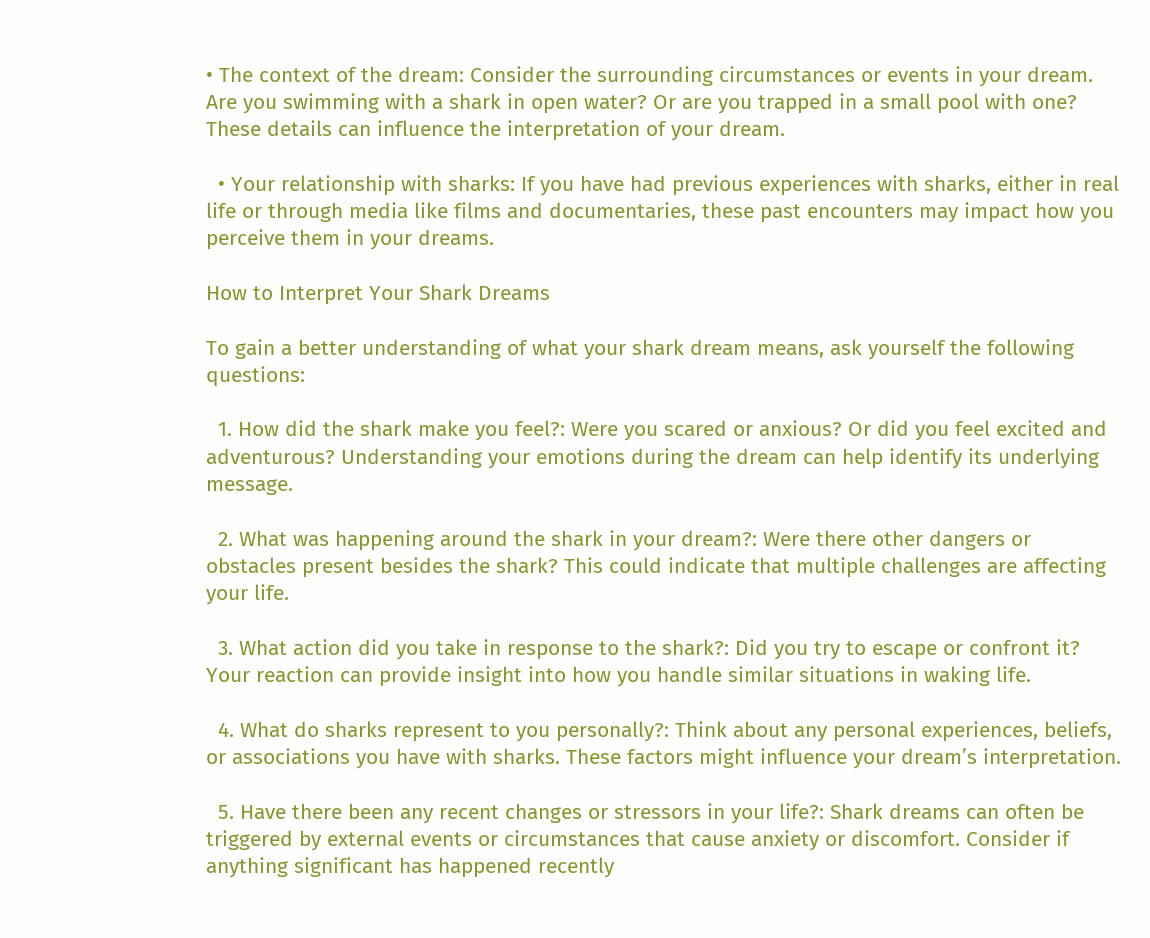• The context of the dream: Consider the surrounding circumstances or events in your dream. Are you swimming with a shark in open water? Or are you trapped in a small pool with one? These details can influence the interpretation of your dream.

  • Your relationship with sharks: If you have had previous experiences with sharks, either in real life or through media like films and documentaries, these past encounters may impact how you perceive them in your dreams.

How to Interpret Your Shark Dreams

To gain a better understanding of what your shark dream means, ask yourself the following questions:

  1. How did the shark make you feel?: Were you scared or anxious? Or did you feel excited and adventurous? Understanding your emotions during the dream can help identify its underlying message.

  2. What was happening around the shark in your dream?: Were there other dangers or obstacles present besides the shark? This could indicate that multiple challenges are affecting your life.

  3. What action did you take in response to the shark?: Did you try to escape or confront it? Your reaction can provide insight into how you handle similar situations in waking life.

  4. What do sharks represent to you personally?: Think about any personal experiences, beliefs, or associations you have with sharks. These factors might influence your dream’s interpretation.

  5. Have there been any recent changes or stressors in your life?: Shark dreams can often be triggered by external events or circumstances that cause anxiety or discomfort. Consider if anything significant has happened recently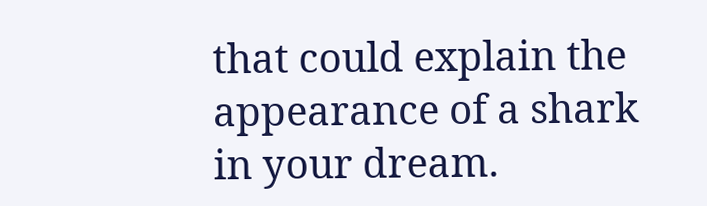that could explain the appearance of a shark in your dream.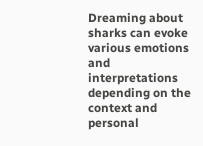Dreaming about sharks can evoke various emotions and interpretations depending on the context and personal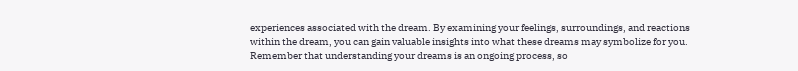experiences associated with the dream. By examining your feelings, surroundings, and reactions within the dream, you can gain valuable insights into what these dreams may symbolize for you. Remember that understanding your dreams is an ongoing process, so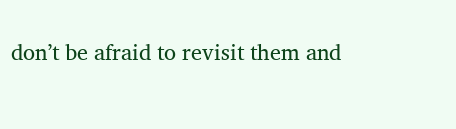don’t be afraid to revisit them and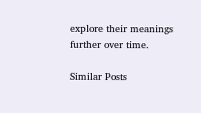explore their meanings further over time.

Similar Posts